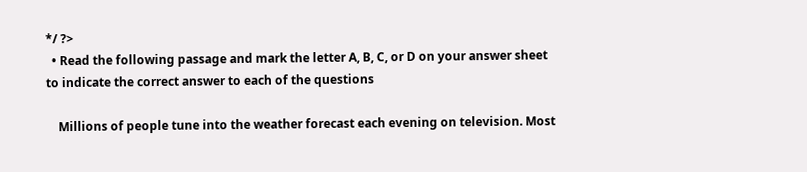*/ ?>
  • Read the following passage and mark the letter A, B, C, or D on your answer sheet to indicate the correct answer to each of the questions

    Millions of people tune into the weather forecast each evening on television. Most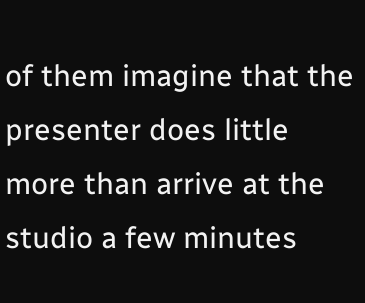of them imagine that the presenter does little more than arrive at the studio a few minutes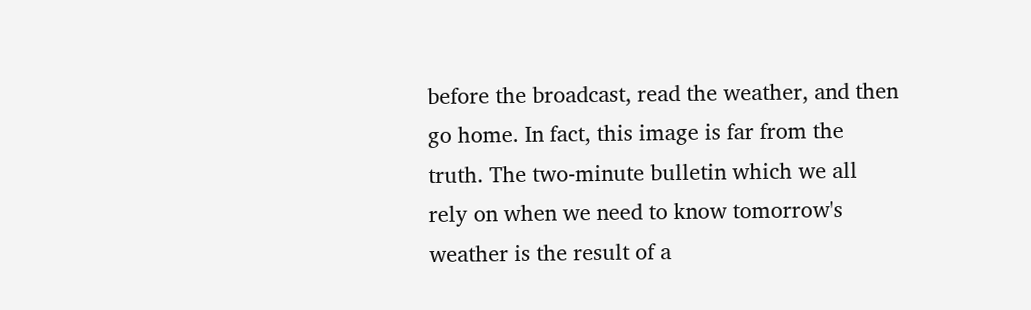before the broadcast, read the weather, and then go home. In fact, this image is far from the truth. The two-minute bulletin which we all rely on when we need to know tomorrow's weather is the result of a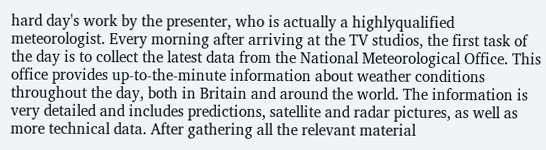hard day's work by the presenter, who is actually a highlyqualified meteorologist. Every morning after arriving at the TV studios, the first task of the day is to collect the latest data from the National Meteorological Office. This office provides up-to-the-minute information about weather conditions throughout the day, both in Britain and around the world. The information is very detailed and includes predictions, satellite and radar pictures, as well as more technical data. After gathering all the relevant material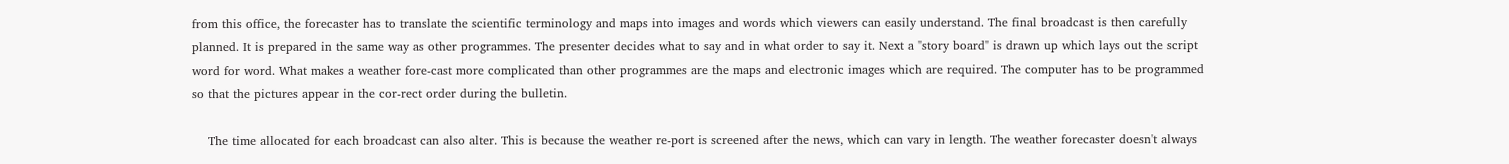from this office, the forecaster has to translate the scientific terminology and maps into images and words which viewers can easily understand. The final broadcast is then carefully planned. It is prepared in the same way as other programmes. The presenter decides what to say and in what order to say it. Next a "story board" is drawn up which lays out the script word for word. What makes a weather fore-cast more complicated than other programmes are the maps and electronic images which are required. The computer has to be programmed so that the pictures appear in the cor-rect order during the bulletin.

    The time allocated for each broadcast can also alter. This is because the weather re-port is screened after the news, which can vary in length. The weather forecaster doesn't always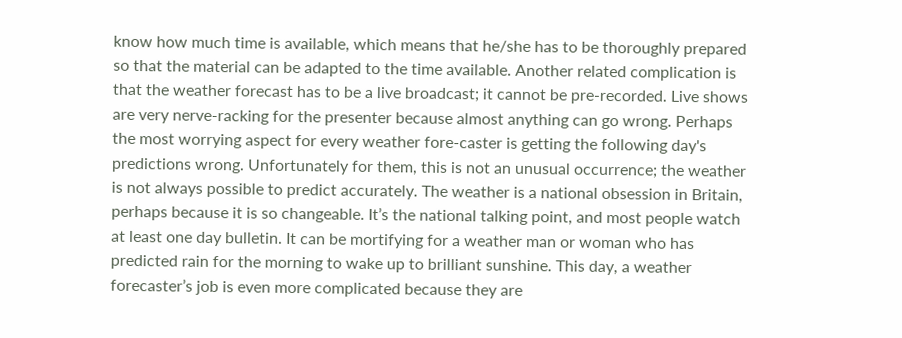know how much time is available, which means that he/she has to be thoroughly prepared so that the material can be adapted to the time available. Another related complication is that the weather forecast has to be a live broadcast; it cannot be pre-recorded. Live shows are very nerve-racking for the presenter because almost anything can go wrong. Perhaps the most worrying aspect for every weather fore-caster is getting the following day's predictions wrong. Unfortunately for them, this is not an unusual occurrence; the weather is not always possible to predict accurately. The weather is a national obsession in Britain, perhaps because it is so changeable. It’s the national talking point, and most people watch at least one day bulletin. It can be mortifying for a weather man or woman who has predicted rain for the morning to wake up to brilliant sunshine. This day, a weather forecaster’s job is even more complicated because they are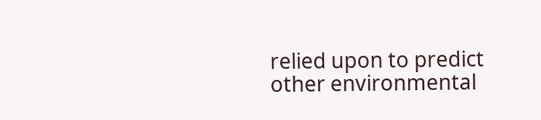relied upon to predict other environmental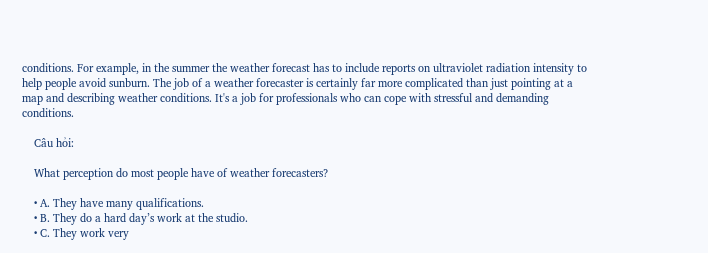conditions. For example, in the summer the weather forecast has to include reports on ultraviolet radiation intensity to help people avoid sunburn. The job of a weather forecaster is certainly far more complicated than just pointing at a map and describing weather conditions. It's a job for professionals who can cope with stressful and demanding conditions.

    Câu hỏi:

    What perception do most people have of weather forecasters?

    • A. They have many qualifications.
    • B. They do a hard day’s work at the studio.
    • C. They work very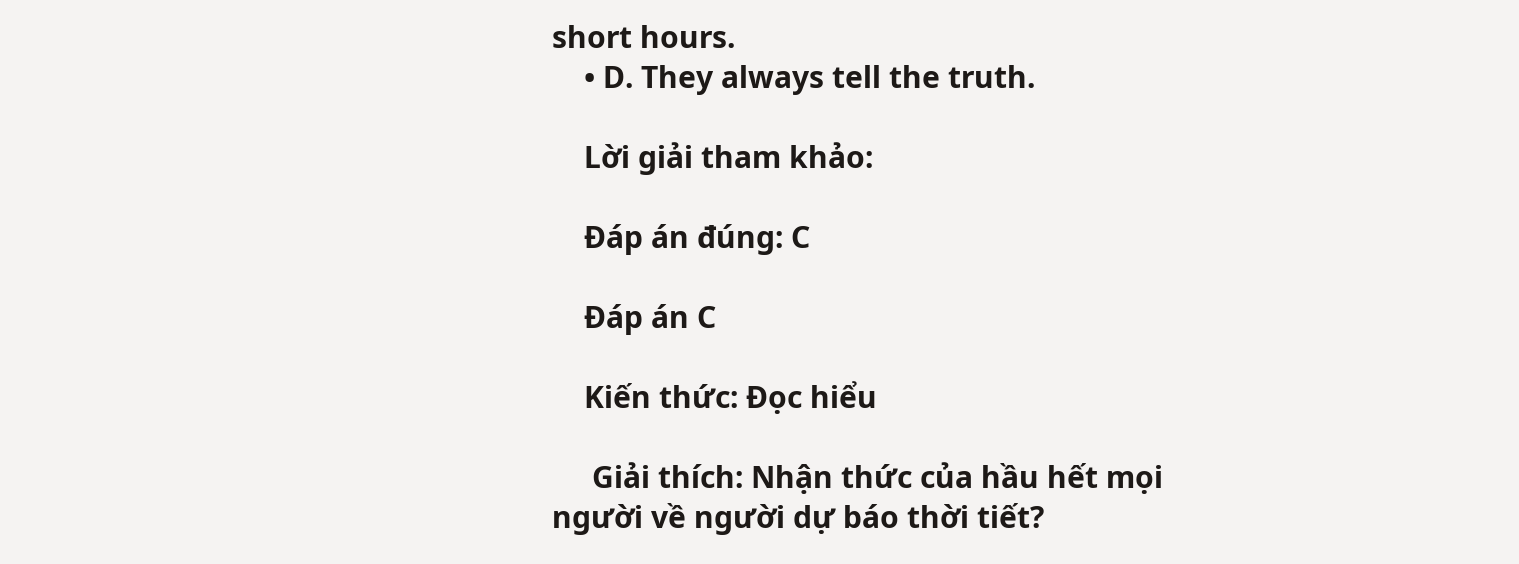short hours.
    • D. They always tell the truth.

    Lời giải tham khảo:

    Đáp án đúng: C

    Đáp án C

    Kiến thức: Đọc hiểu

     Giải thích: Nhận thức của hầu hết mọi người về người dự báo thời tiết?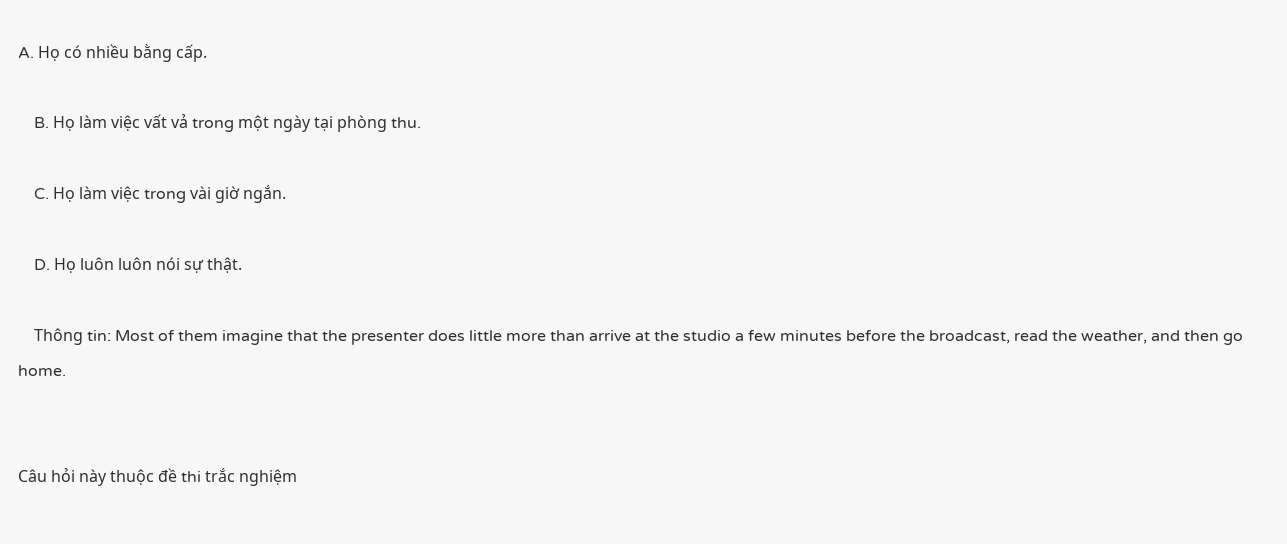A. Họ có nhiều bằng cấp.

    B. Họ làm việc vất vả trong một ngày tại phòng thu.

    C. Họ làm việc trong vài giờ ngắn.

    D. Họ luôn luôn nói sự thật.

    Thông tin: Most of them imagine that the presenter does little more than arrive at the studio a few minutes before the broadcast, read the weather, and then go home.


Câu hỏi này thuộc đề thi trắc nghiệm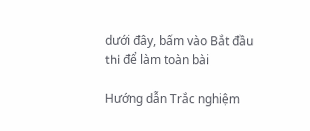dưới đây, bấm vào Bắt đầu thi để làm toàn bài

Hướng dẫn Trắc nghiệm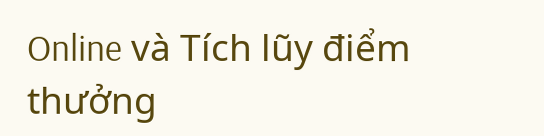Online và Tích lũy điểm thưởng